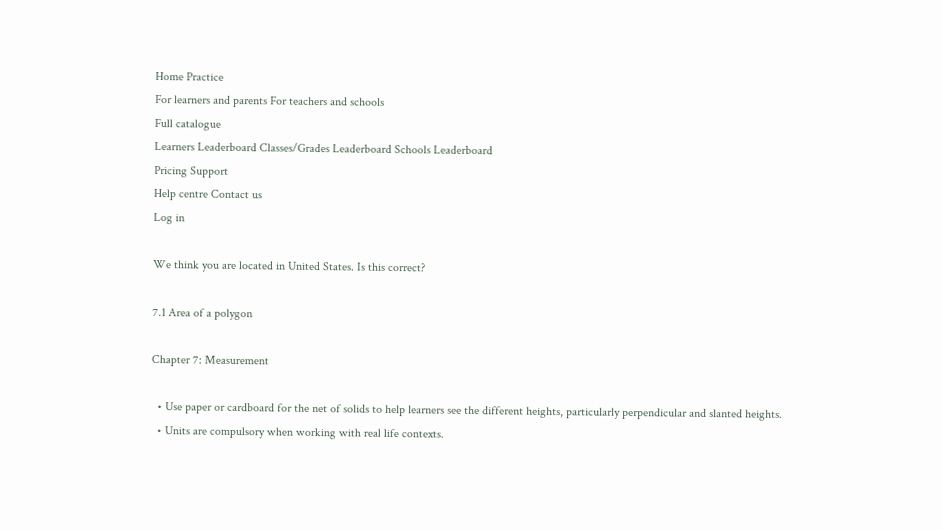Home Practice
For learners and parents For teachers and schools
Full catalogue
Learners Leaderboard Classes/Grades Leaderboard Schools Leaderboard
Pricing Support
Help centre Contact us
Log in

We think you are located in United States. Is this correct?

7.1 Area of a polygon

Chapter 7: Measurement

  • Use paper or cardboard for the net of solids to help learners see the different heights, particularly perpendicular and slanted heights.
  • Units are compulsory when working with real life contexts.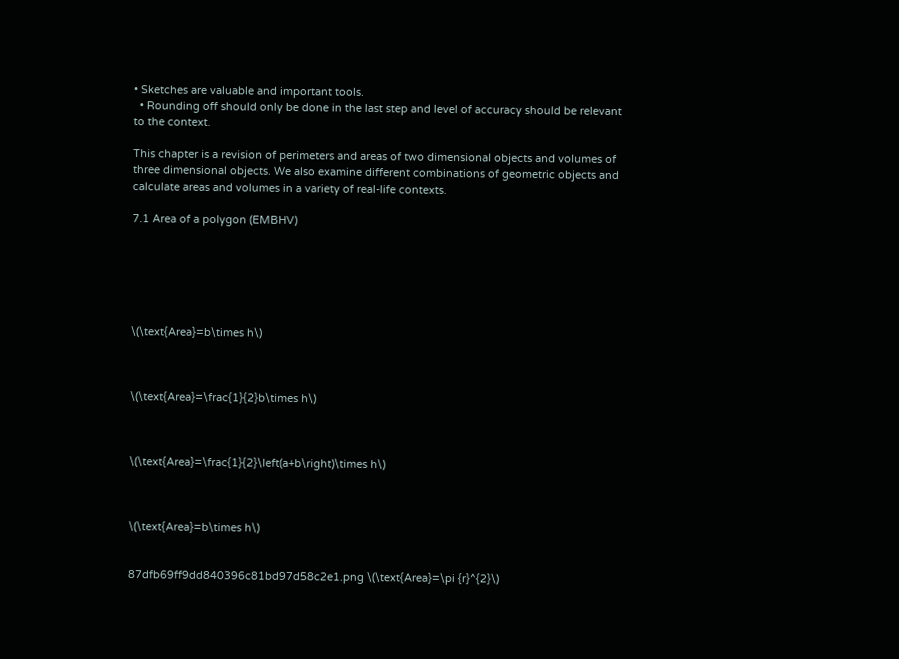• Sketches are valuable and important tools.
  • Rounding off should only be done in the last step and level of accuracy should be relevant to the context.

This chapter is a revision of perimeters and areas of two dimensional objects and volumes of three dimensional objects. We also examine different combinations of geometric objects and calculate areas and volumes in a variety of real-life contexts.

7.1 Area of a polygon (EMBHV)






\(\text{Area}=b\times h\)



\(\text{Area}=\frac{1}{2}b\times h\)



\(\text{Area}=\frac{1}{2}\left(a+b\right)\times h\)



\(\text{Area}=b\times h\)


87dfb69ff9dd840396c81bd97d58c2e1.png \(\text{Area}=\pi {r}^{2}\)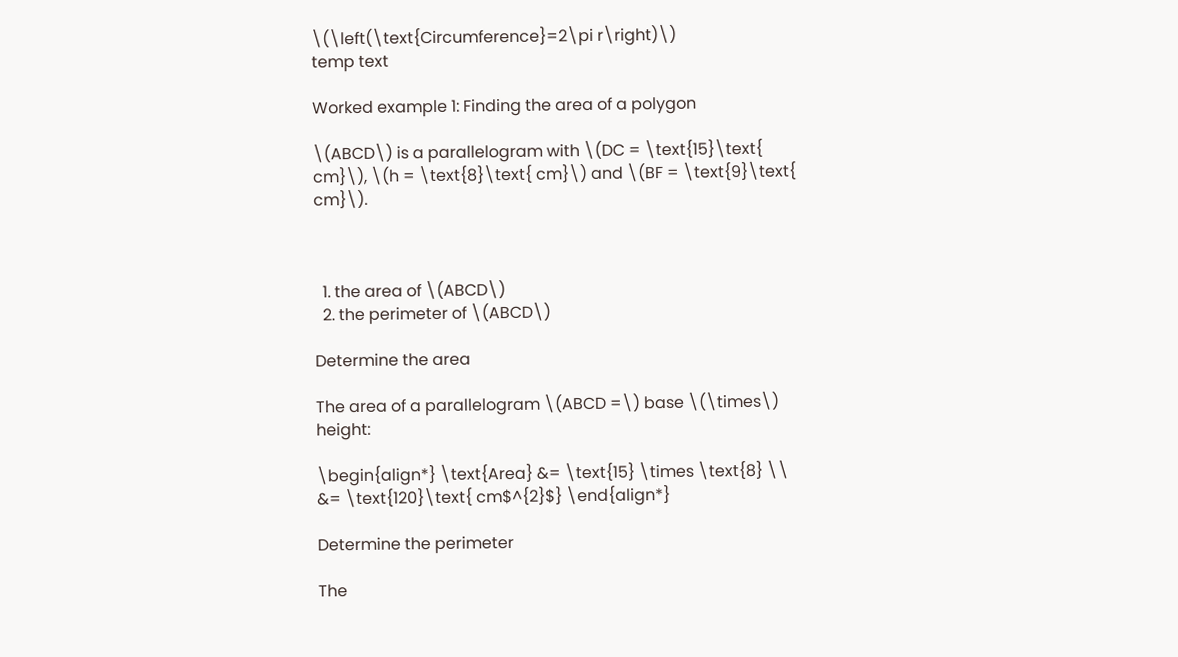\(\left(\text{Circumference}=2\pi r\right)\)
temp text

Worked example 1: Finding the area of a polygon

\(ABCD\) is a parallelogram with \(DC = \text{15}\text{ cm}\), \(h = \text{8}\text{ cm}\) and \(BF = \text{9}\text{ cm}\).



  1. the area of \(ABCD\)
  2. the perimeter of \(ABCD\)

Determine the area

The area of a parallelogram \(ABCD =\) base \(\times\) height:

\begin{align*} \text{Area} &= \text{15} \times \text{8} \\ &= \text{120}\text{ cm$^{2}$} \end{align*}

Determine the perimeter

The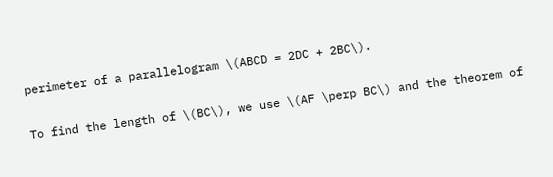perimeter of a parallelogram \(ABCD = 2DC + 2BC\).

To find the length of \(BC\), we use \(AF \perp BC\) and the theorem of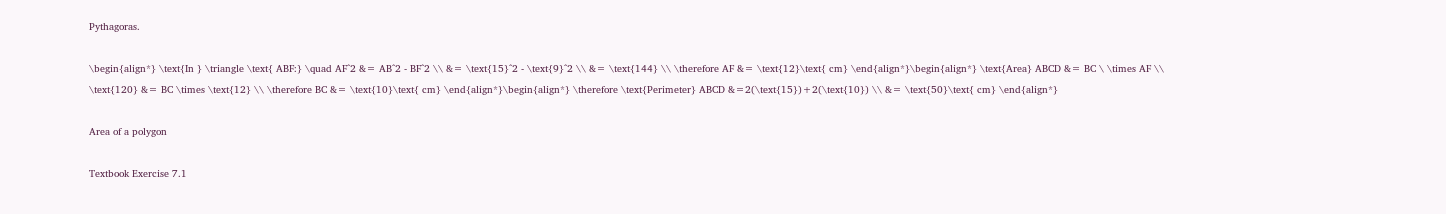Pythagoras.

\begin{align*} \text{In } \triangle \text{ ABF:} \quad AF^2 &= AB^2 - BF^2 \\ &= \text{15}^2 - \text{9}^2 \\ &= \text{144} \\ \therefore AF &= \text{12}\text{ cm} \end{align*}\begin{align*} \text{Area} ABCD &= BC \ \times AF \\ \text{120} &= BC \times \text{12} \\ \therefore BC &= \text{10}\text{ cm} \end{align*}\begin{align*} \therefore \text{Perimeter} ABCD &=2(\text{15})+2(\text{10}) \\ &= \text{50}\text{ cm} \end{align*}

Area of a polygon

Textbook Exercise 7.1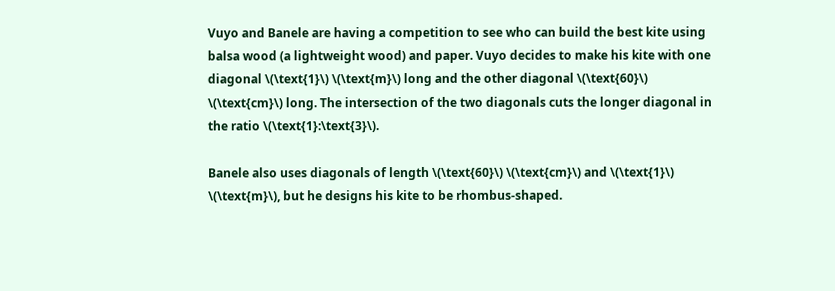Vuyo and Banele are having a competition to see who can build the best kite using balsa wood (a lightweight wood) and paper. Vuyo decides to make his kite with one diagonal \(\text{1}\) \(\text{m}\) long and the other diagonal \(\text{60}\) \(\text{cm}\) long. The intersection of the two diagonals cuts the longer diagonal in the ratio \(\text{1}:\text{3}\).

Banele also uses diagonals of length \(\text{60}\) \(\text{cm}\) and \(\text{1}\) \(\text{m}\), but he designs his kite to be rhombus-shaped.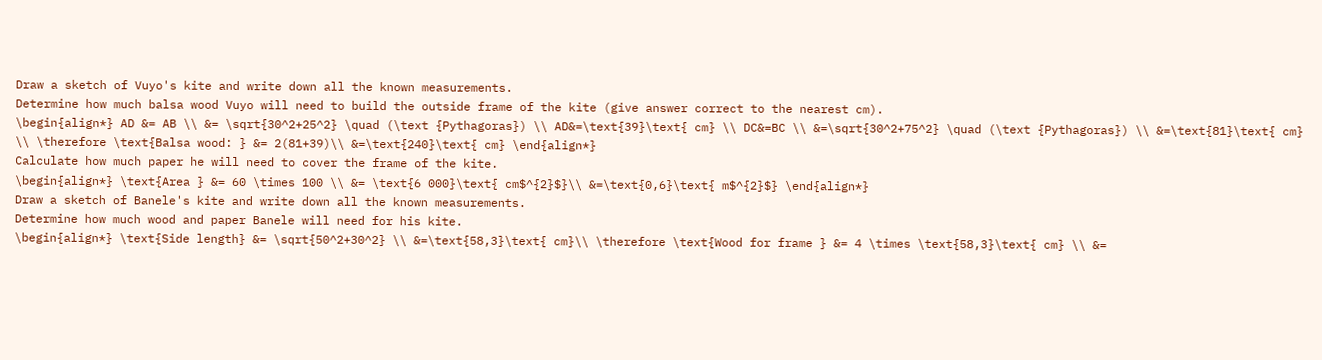Draw a sketch of Vuyo's kite and write down all the known measurements.
Determine how much balsa wood Vuyo will need to build the outside frame of the kite (give answer correct to the nearest cm).
\begin{align*} AD &= AB \\ &= \sqrt{30^2+25^2} \quad (\text {Pythagoras}) \\ AD&=\text{39}\text{ cm} \\ DC&=BC \\ &=\sqrt{30^2+75^2} \quad (\text {Pythagoras}) \\ &=\text{81}\text{ cm} \\ \therefore \text{Balsa wood: } &= 2(81+39)\\ &=\text{240}\text{ cm} \end{align*}
Calculate how much paper he will need to cover the frame of the kite.
\begin{align*} \text{Area } &= 60 \times 100 \\ &= \text{6 000}\text{ cm$^{2}$}\\ &=\text{0,6}\text{ m$^{2}$} \end{align*}
Draw a sketch of Banele's kite and write down all the known measurements.
Determine how much wood and paper Banele will need for his kite.
\begin{align*} \text{Side length} &= \sqrt{50^2+30^2} \\ &=\text{58,3}\text{ cm}\\ \therefore \text{Wood for frame } &= 4 \times \text{58,3}\text{ cm} \\ &=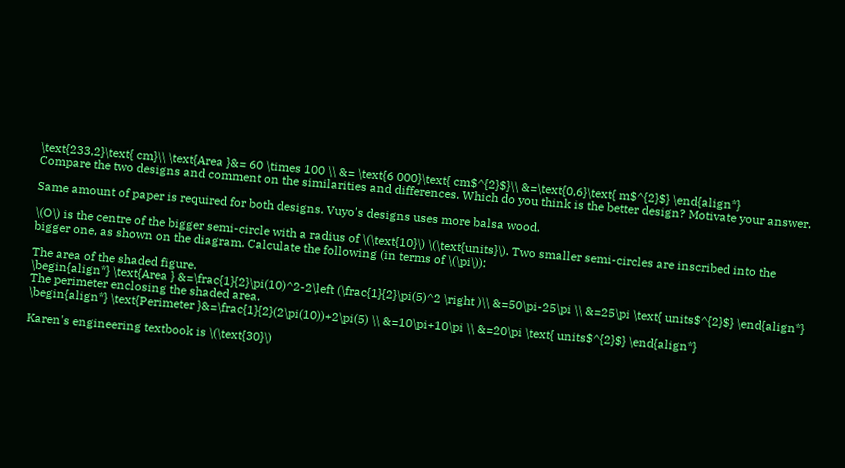\text{233,2}\text{ cm}\\ \text{Area }&= 60 \times 100 \\ &= \text{6 000}\text{ cm$^{2}$}\\ &=\text{0,6}\text{ m$^{2}$} \end{align*}
Compare the two designs and comment on the similarities and differences. Which do you think is the better design? Motivate your answer.

Same amount of paper is required for both designs. Vuyo's designs uses more balsa wood.

\(O\) is the centre of the bigger semi-circle with a radius of \(\text{10}\) \(\text{units}\). Two smaller semi-circles are inscribed into the bigger one, as shown on the diagram. Calculate the following (in terms of \(\pi\)):

The area of the shaded figure.
\begin{align*} \text{Area } &=\frac{1}{2}\pi(10)^2-2\left (\frac{1}{2}\pi(5)^2 \right )\\ &=50\pi-25\pi \\ &=25\pi \text{ units$^{2}$} \end{align*}
The perimeter enclosing the shaded area.
\begin{align*} \text{Perimeter }&=\frac{1}{2}(2\pi(10))+2\pi(5) \\ &=10\pi+10\pi \\ &=20\pi \text{ units$^{2}$} \end{align*}

Karen's engineering textbook is \(\text{30}\)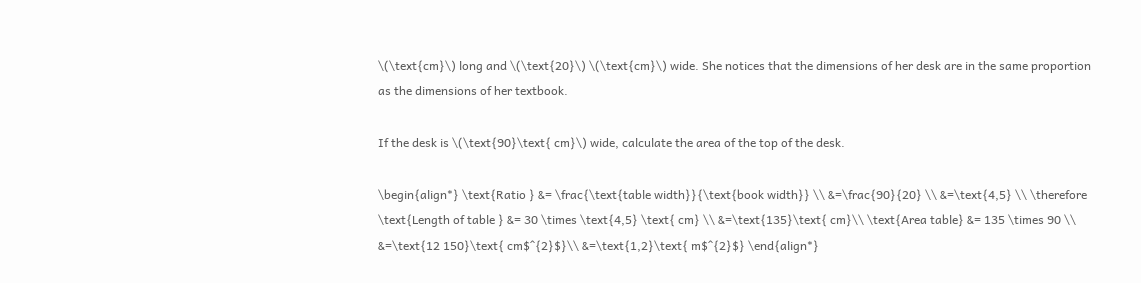\(\text{cm}\) long and \(\text{20}\) \(\text{cm}\) wide. She notices that the dimensions of her desk are in the same proportion as the dimensions of her textbook.

If the desk is \(\text{90}\text{ cm}\) wide, calculate the area of the top of the desk.

\begin{align*} \text{Ratio } &= \frac{\text{table width}}{\text{book width}} \\ &=\frac{90}{20} \\ &=\text{4,5} \\ \therefore \text{Length of table } &= 30 \times \text{4,5} \text{ cm} \\ &=\text{135}\text{ cm}\\ \text{Area table} &= 135 \times 90 \\ &=\text{12 150}\text{ cm$^{2}$}\\ &=\text{1,2}\text{ m$^{2}$} \end{align*}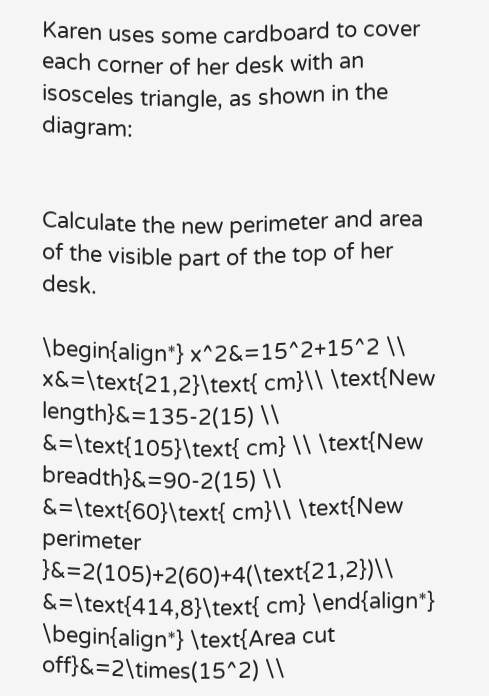Karen uses some cardboard to cover each corner of her desk with an isosceles triangle, as shown in the diagram:


Calculate the new perimeter and area of the visible part of the top of her desk.

\begin{align*} x^2&=15^2+15^2 \\ x&=\text{21,2}\text{ cm}\\ \text{New length}&=135-2(15) \\ &=\text{105}\text{ cm} \\ \text{New breadth}&=90-2(15) \\ &=\text{60}\text{ cm}\\ \text{New perimeter }&=2(105)+2(60)+4(\text{21,2})\\ &=\text{414,8}\text{ cm} \end{align*} \begin{align*} \text{Area cut off}&=2\times(15^2) \\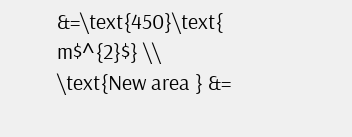&=\text{450}\text{ m$^{2}$} \\ \text{New area } &=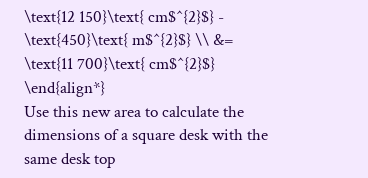\text{12 150}\text{ cm$^{2}$} - \text{450}\text{ m$^{2}$} \\ &= \text{11 700}\text{ cm$^{2}$} \end{align*}
Use this new area to calculate the dimensions of a square desk with the same desk top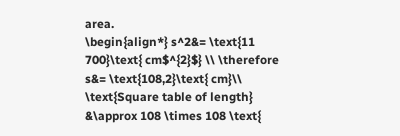area.
\begin{align*} s^2&= \text{11 700}\text{ cm$^{2}$} \\ \therefore s&= \text{108,2}\text{ cm}\\ \text{Square table of length} &\approx 108 \times 108 \text{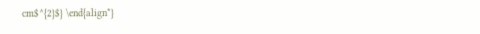cm$^{2}$} \end{align*}